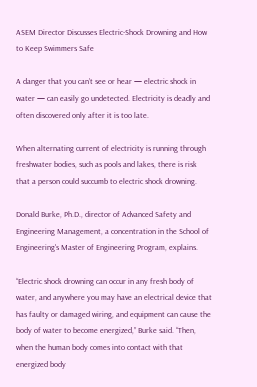ASEM Director Discusses Electric-Shock Drowning and How to Keep Swimmers Safe

A danger that you can’t see or hear — electric shock in water — can easily go undetected. Electricity is deadly and often discovered only after it is too late.

When alternating current of electricity is running through freshwater bodies, such as pools and lakes, there is risk that a person could succumb to electric shock drowning.

Donald Burke, Ph.D., director of Advanced Safety and Engineering Management, a concentration in the School of Engineering's Master of Engineering Program, explains.

“Electric shock drowning can occur in any fresh body of water, and anywhere you may have an electrical device that has faulty or damaged wiring, and equipment can cause the body of water to become energized,” Burke said. “Then, when the human body comes into contact with that energized body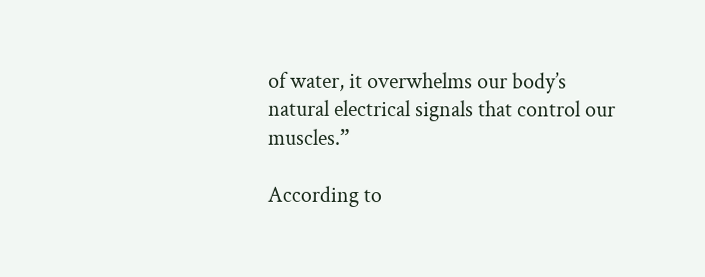of water, it overwhelms our body’s natural electrical signals that control our muscles.”

According to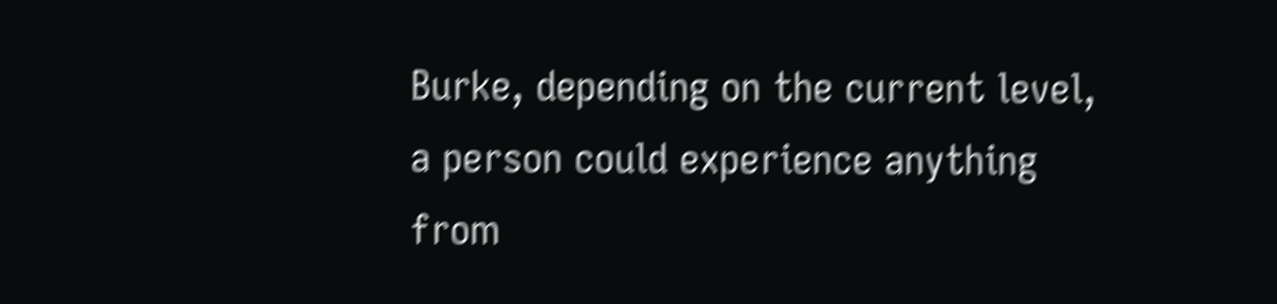Burke, depending on the current level, a person could experience anything from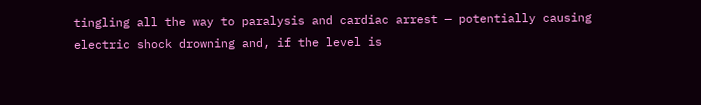tingling all the way to paralysis and cardiac arrest — potentially causing electric shock drowning and, if the level is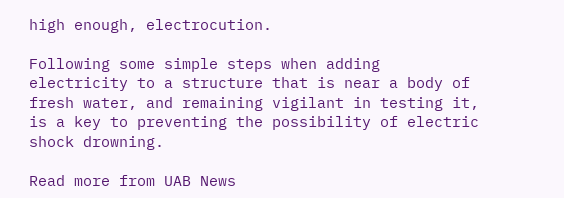high enough, electrocution.

Following some simple steps when adding electricity to a structure that is near a body of fresh water, and remaining vigilant in testing it, is a key to preventing the possibility of electric shock drowning.

Read more from UAB News